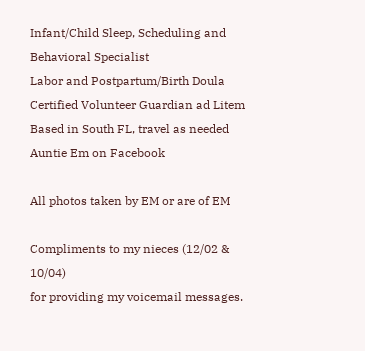Infant/Child Sleep, Scheduling and Behavioral Specialist
Labor and Postpartum/Birth Doula
Certified Volunteer Guardian ad Litem
Based in South FL, travel as needed
Auntie Em on Facebook

All photos taken by EM or are of EM

Compliments to my nieces (12/02 & 10/04)
for providing my voicemail messages.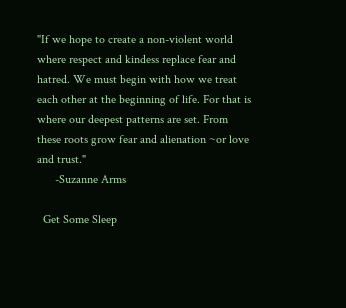"If we hope to create a non-violent world where respect and kindess replace fear and hatred. We must begin with how we treat each other at the beginning of life. For that is where our deepest patterns are set. From these roots grow fear and alienation ~or love and trust."
      -Suzanne Arms

  Get Some Sleep